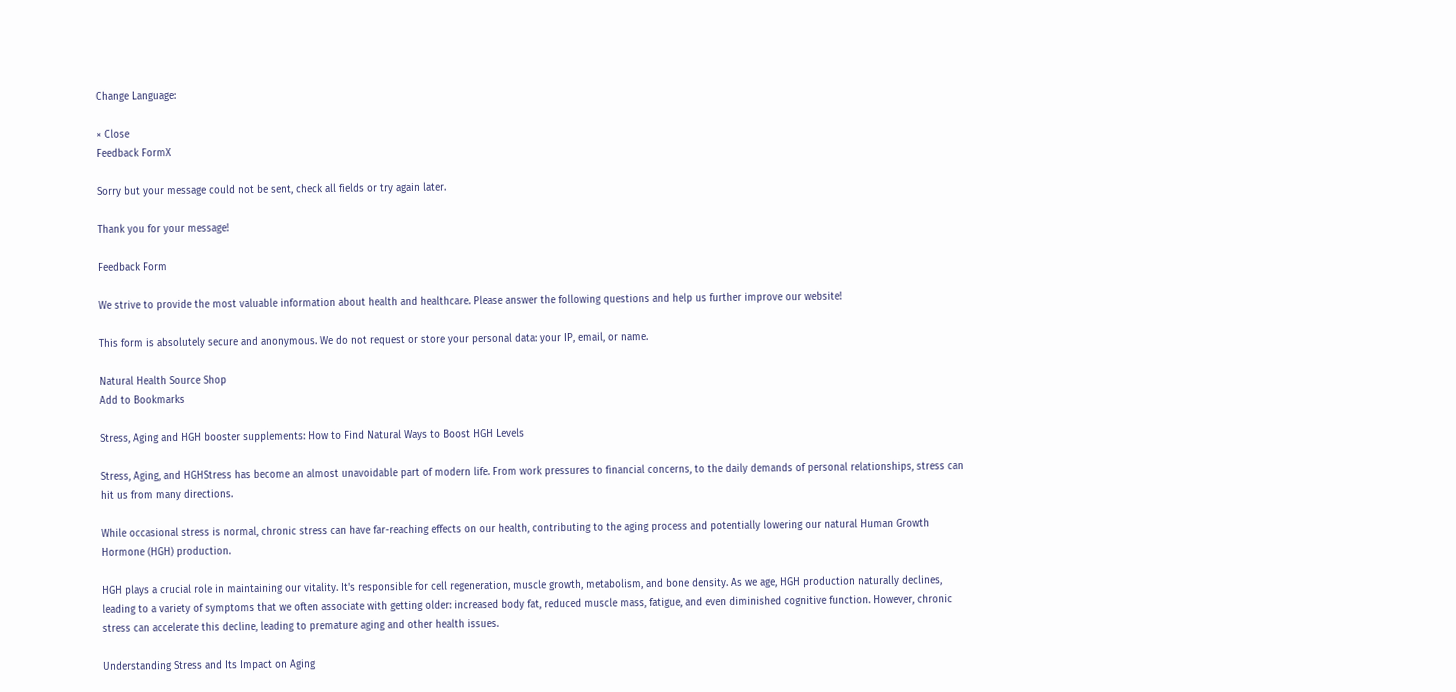Change Language:

× Close
Feedback FormX

Sorry but your message could not be sent, check all fields or try again later.

Thank you for your message!

Feedback Form

We strive to provide the most valuable information about health and healthcare. Please answer the following questions and help us further improve our website!

This form is absolutely secure and anonymous. We do not request or store your personal data: your IP, email, or name.

Natural Health Source Shop
Add to Bookmarks

Stress, Aging and HGH booster supplements: How to Find Natural Ways to Boost HGH Levels

Stress, Aging, and HGHStress has become an almost unavoidable part of modern life. From work pressures to financial concerns, to the daily demands of personal relationships, stress can hit us from many directions.

While occasional stress is normal, chronic stress can have far-reaching effects on our health, contributing to the aging process and potentially lowering our natural Human Growth Hormone (HGH) production.

HGH plays a crucial role in maintaining our vitality. It's responsible for cell regeneration, muscle growth, metabolism, and bone density. As we age, HGH production naturally declines, leading to a variety of symptoms that we often associate with getting older: increased body fat, reduced muscle mass, fatigue, and even diminished cognitive function. However, chronic stress can accelerate this decline, leading to premature aging and other health issues.

Understanding Stress and Its Impact on Aging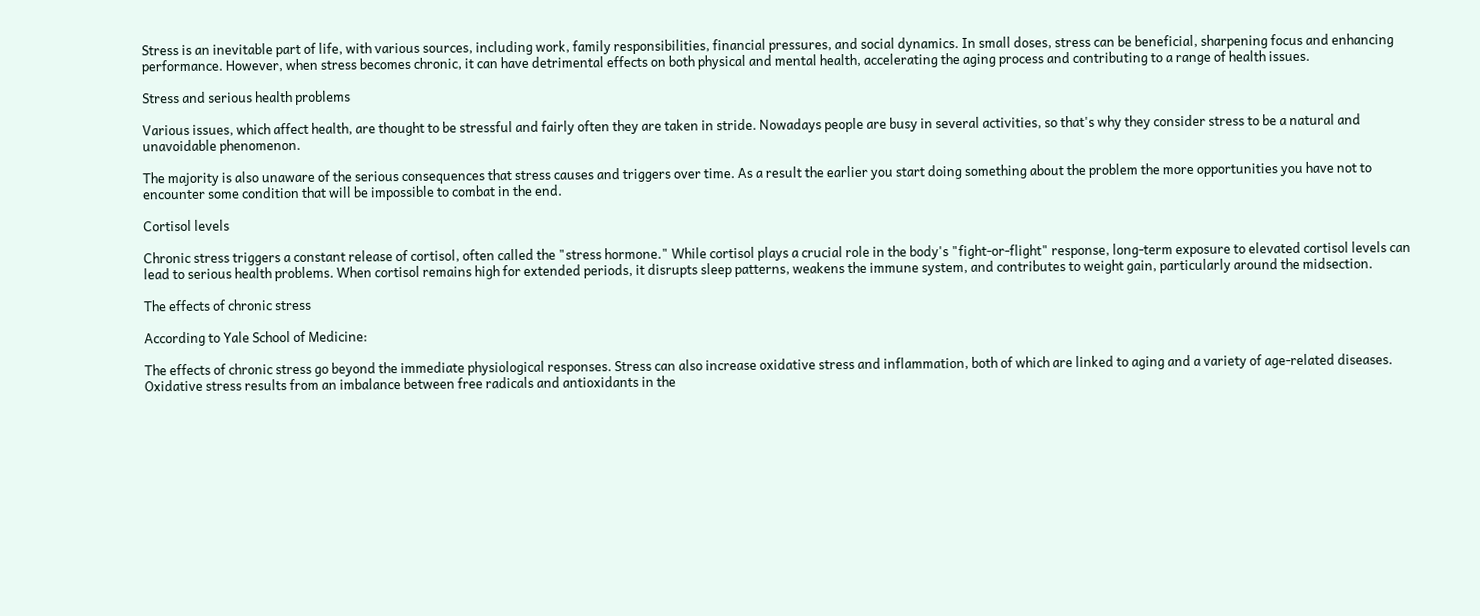Stress is an inevitable part of life, with various sources, including work, family responsibilities, financial pressures, and social dynamics. In small doses, stress can be beneficial, sharpening focus and enhancing performance. However, when stress becomes chronic, it can have detrimental effects on both physical and mental health, accelerating the aging process and contributing to a range of health issues.

Stress and serious health problems

Various issues, which affect health, are thought to be stressful and fairly often they are taken in stride. Nowadays people are busy in several activities, so that's why they consider stress to be a natural and unavoidable phenomenon.

The majority is also unaware of the serious consequences that stress causes and triggers over time. As a result the earlier you start doing something about the problem the more opportunities you have not to encounter some condition that will be impossible to combat in the end.

Cortisol levels

Chronic stress triggers a constant release of cortisol, often called the "stress hormone." While cortisol plays a crucial role in the body's "fight-or-flight" response, long-term exposure to elevated cortisol levels can lead to serious health problems. When cortisol remains high for extended periods, it disrupts sleep patterns, weakens the immune system, and contributes to weight gain, particularly around the midsection.

The effects of chronic stress

According to Yale School of Medicine:

The effects of chronic stress go beyond the immediate physiological responses. Stress can also increase oxidative stress and inflammation, both of which are linked to aging and a variety of age-related diseases. Oxidative stress results from an imbalance between free radicals and antioxidants in the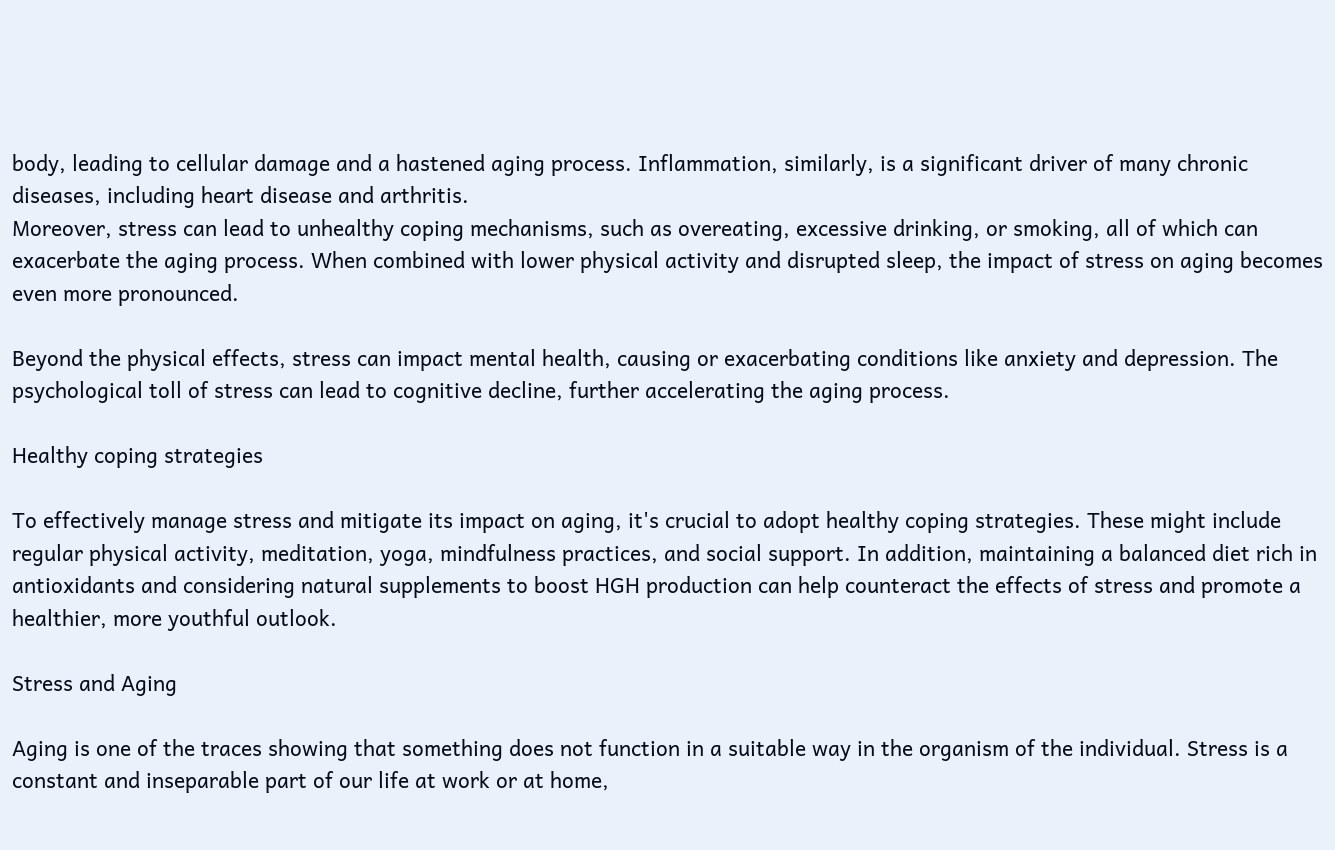body, leading to cellular damage and a hastened aging process. Inflammation, similarly, is a significant driver of many chronic diseases, including heart disease and arthritis.
Moreover, stress can lead to unhealthy coping mechanisms, such as overeating, excessive drinking, or smoking, all of which can exacerbate the aging process. When combined with lower physical activity and disrupted sleep, the impact of stress on aging becomes even more pronounced.

Beyond the physical effects, stress can impact mental health, causing or exacerbating conditions like anxiety and depression. The psychological toll of stress can lead to cognitive decline, further accelerating the aging process.

Healthy coping strategies

To effectively manage stress and mitigate its impact on aging, it's crucial to adopt healthy coping strategies. These might include regular physical activity, meditation, yoga, mindfulness practices, and social support. In addition, maintaining a balanced diet rich in antioxidants and considering natural supplements to boost HGH production can help counteract the effects of stress and promote a healthier, more youthful outlook.

Stress and Aging

Aging is one of the traces showing that something does not function in a suitable way in the organism of the individual. Stress is a constant and inseparable part of our life at work or at home,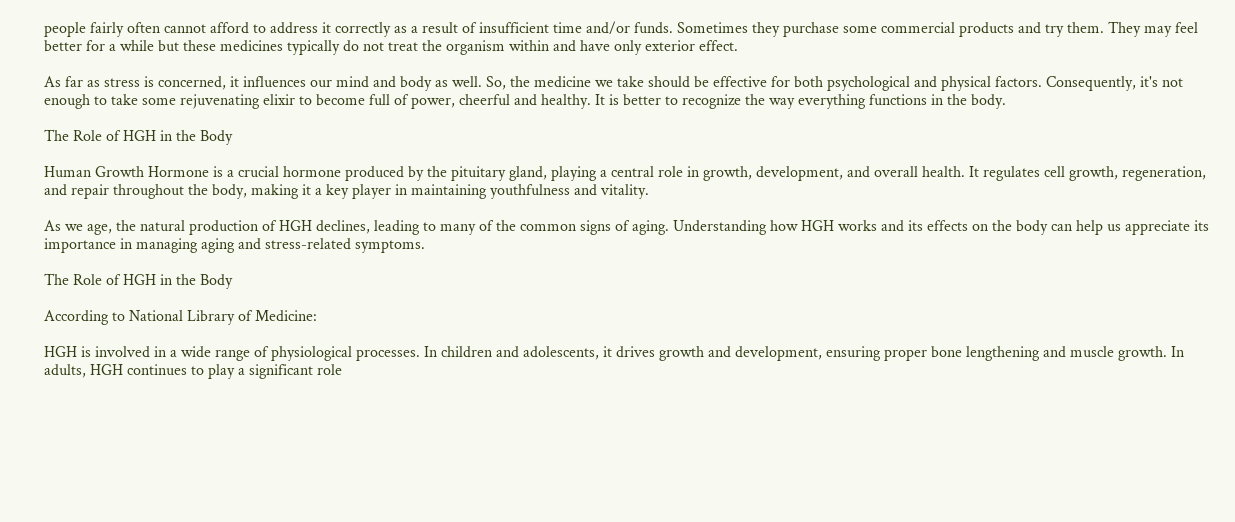people fairly often cannot afford to address it correctly as a result of insufficient time and/or funds. Sometimes they purchase some commercial products and try them. They may feel better for a while but these medicines typically do not treat the organism within and have only exterior effect.

As far as stress is concerned, it influences our mind and body as well. So, the medicine we take should be effective for both psychological and physical factors. Consequently, it's not enough to take some rejuvenating elixir to become full of power, cheerful and healthy. It is better to recognize the way everything functions in the body.

The Role of HGH in the Body

Human Growth Hormone is a crucial hormone produced by the pituitary gland, playing a central role in growth, development, and overall health. It regulates cell growth, regeneration, and repair throughout the body, making it a key player in maintaining youthfulness and vitality.

As we age, the natural production of HGH declines, leading to many of the common signs of aging. Understanding how HGH works and its effects on the body can help us appreciate its importance in managing aging and stress-related symptoms.

The Role of HGH in the Body

According to National Library of Medicine:

HGH is involved in a wide range of physiological processes. In children and adolescents, it drives growth and development, ensuring proper bone lengthening and muscle growth. In adults, HGH continues to play a significant role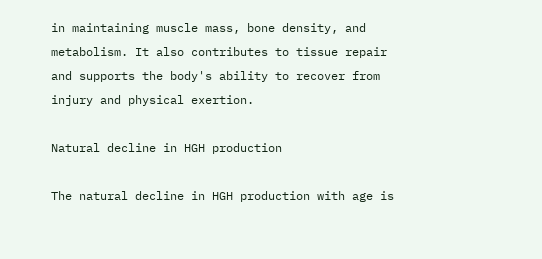in maintaining muscle mass, bone density, and metabolism. It also contributes to tissue repair and supports the body's ability to recover from injury and physical exertion.

Natural decline in HGH production

The natural decline in HGH production with age is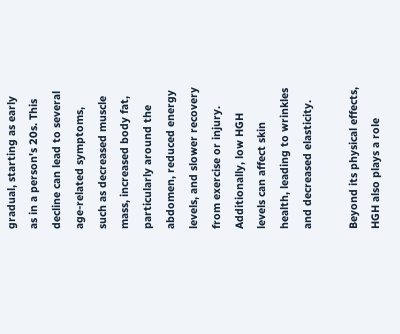gradual, starting as early as in a person's 20s. This decline can lead to several age-related symptoms, such as decreased muscle mass, increased body fat, particularly around the abdomen, reduced energy levels, and slower recovery from exercise or injury. Additionally, low HGH levels can affect skin health, leading to wrinkles and decreased elasticity.

Beyond its physical effects, HGH also plays a role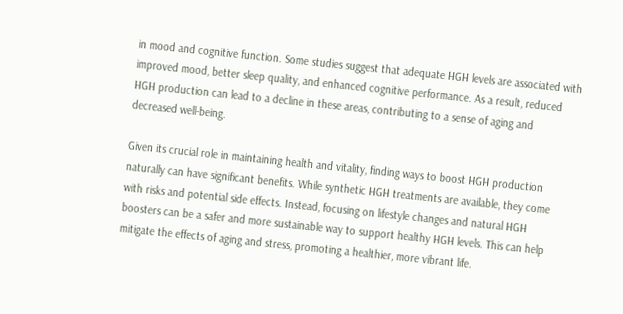in mood and cognitive function. Some studies suggest that adequate HGH levels are associated with improved mood, better sleep quality, and enhanced cognitive performance. As a result, reduced HGH production can lead to a decline in these areas, contributing to a sense of aging and decreased well-being.

Given its crucial role in maintaining health and vitality, finding ways to boost HGH production naturally can have significant benefits. While synthetic HGH treatments are available, they come with risks and potential side effects. Instead, focusing on lifestyle changes and natural HGH boosters can be a safer and more sustainable way to support healthy HGH levels. This can help mitigate the effects of aging and stress, promoting a healthier, more vibrant life.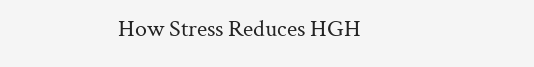How Stress Reduces HGH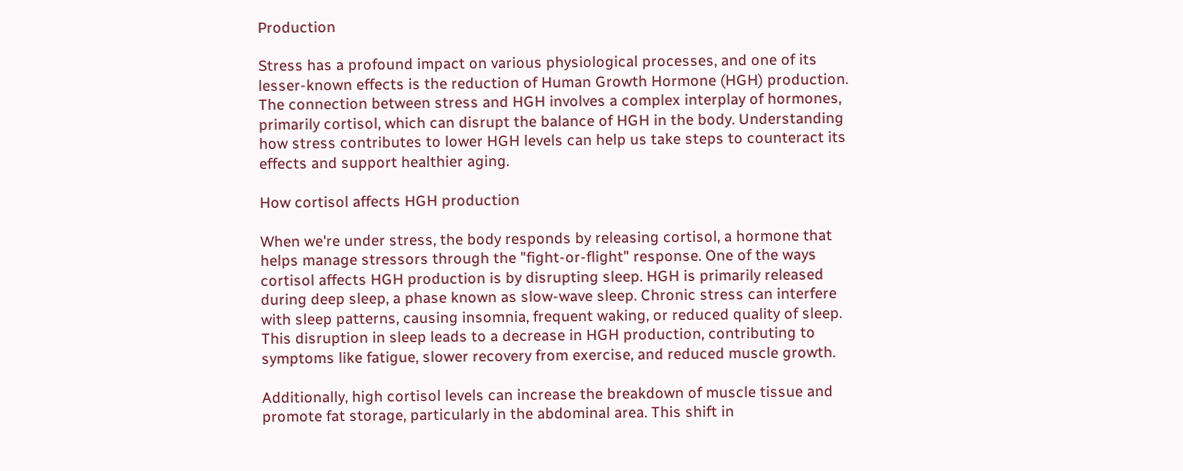Production

Stress has a profound impact on various physiological processes, and one of its lesser-known effects is the reduction of Human Growth Hormone (HGH) production. The connection between stress and HGH involves a complex interplay of hormones, primarily cortisol, which can disrupt the balance of HGH in the body. Understanding how stress contributes to lower HGH levels can help us take steps to counteract its effects and support healthier aging.

How cortisol affects HGH production

When we're under stress, the body responds by releasing cortisol, a hormone that helps manage stressors through the "fight-or-flight" response. One of the ways cortisol affects HGH production is by disrupting sleep. HGH is primarily released during deep sleep, a phase known as slow-wave sleep. Chronic stress can interfere with sleep patterns, causing insomnia, frequent waking, or reduced quality of sleep. This disruption in sleep leads to a decrease in HGH production, contributing to symptoms like fatigue, slower recovery from exercise, and reduced muscle growth.

Additionally, high cortisol levels can increase the breakdown of muscle tissue and promote fat storage, particularly in the abdominal area. This shift in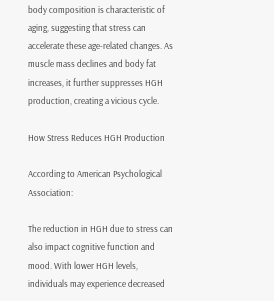body composition is characteristic of aging, suggesting that stress can accelerate these age-related changes. As muscle mass declines and body fat increases, it further suppresses HGH production, creating a vicious cycle.

How Stress Reduces HGH Production

According to American Psychological Association:

The reduction in HGH due to stress can also impact cognitive function and mood. With lower HGH levels, individuals may experience decreased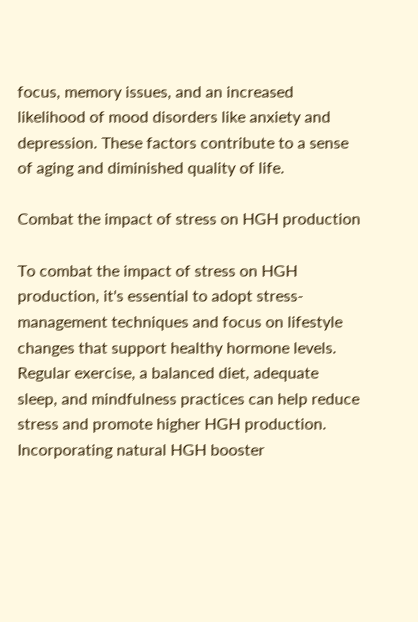focus, memory issues, and an increased likelihood of mood disorders like anxiety and depression. These factors contribute to a sense of aging and diminished quality of life.

Combat the impact of stress on HGH production

To combat the impact of stress on HGH production, it's essential to adopt stress-management techniques and focus on lifestyle changes that support healthy hormone levels. Regular exercise, a balanced diet, adequate sleep, and mindfulness practices can help reduce stress and promote higher HGH production. Incorporating natural HGH booster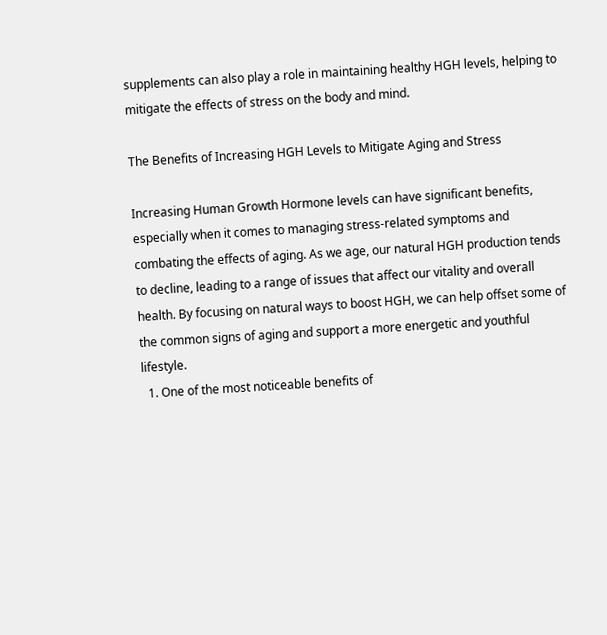supplements can also play a role in maintaining healthy HGH levels, helping to mitigate the effects of stress on the body and mind.

The Benefits of Increasing HGH Levels to Mitigate Aging and Stress

Increasing Human Growth Hormone levels can have significant benefits, especially when it comes to managing stress-related symptoms and combating the effects of aging. As we age, our natural HGH production tends to decline, leading to a range of issues that affect our vitality and overall health. By focusing on natural ways to boost HGH, we can help offset some of the common signs of aging and support a more energetic and youthful lifestyle.
  1. One of the most noticeable benefits of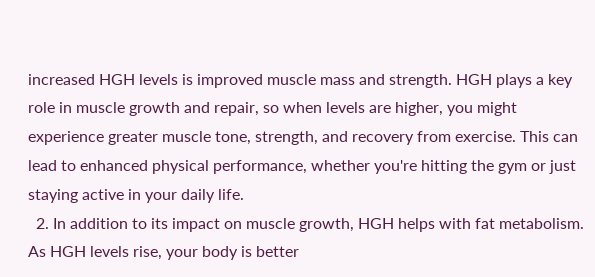increased HGH levels is improved muscle mass and strength. HGH plays a key role in muscle growth and repair, so when levels are higher, you might experience greater muscle tone, strength, and recovery from exercise. This can lead to enhanced physical performance, whether you're hitting the gym or just staying active in your daily life.
  2. In addition to its impact on muscle growth, HGH helps with fat metabolism. As HGH levels rise, your body is better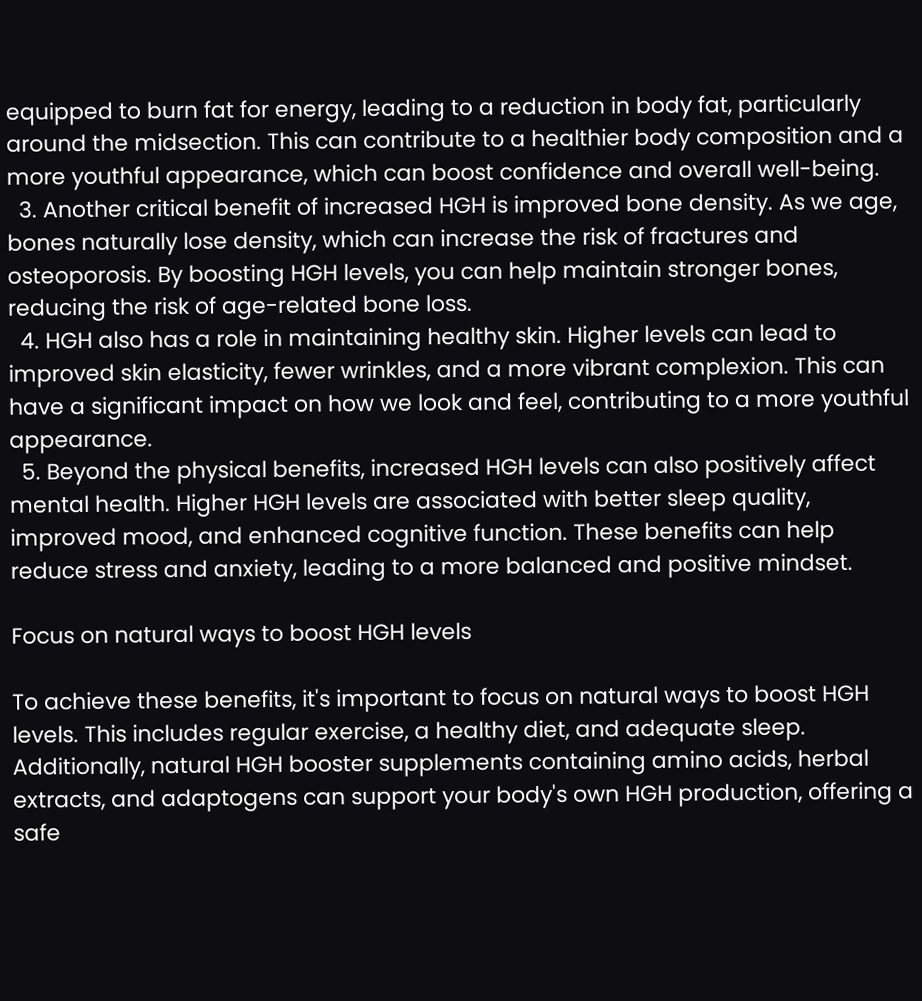equipped to burn fat for energy, leading to a reduction in body fat, particularly around the midsection. This can contribute to a healthier body composition and a more youthful appearance, which can boost confidence and overall well-being.
  3. Another critical benefit of increased HGH is improved bone density. As we age, bones naturally lose density, which can increase the risk of fractures and osteoporosis. By boosting HGH levels, you can help maintain stronger bones, reducing the risk of age-related bone loss.
  4. HGH also has a role in maintaining healthy skin. Higher levels can lead to improved skin elasticity, fewer wrinkles, and a more vibrant complexion. This can have a significant impact on how we look and feel, contributing to a more youthful appearance.
  5. Beyond the physical benefits, increased HGH levels can also positively affect mental health. Higher HGH levels are associated with better sleep quality, improved mood, and enhanced cognitive function. These benefits can help reduce stress and anxiety, leading to a more balanced and positive mindset.

Focus on natural ways to boost HGH levels

To achieve these benefits, it's important to focus on natural ways to boost HGH levels. This includes regular exercise, a healthy diet, and adequate sleep. Additionally, natural HGH booster supplements containing amino acids, herbal extracts, and adaptogens can support your body's own HGH production, offering a safe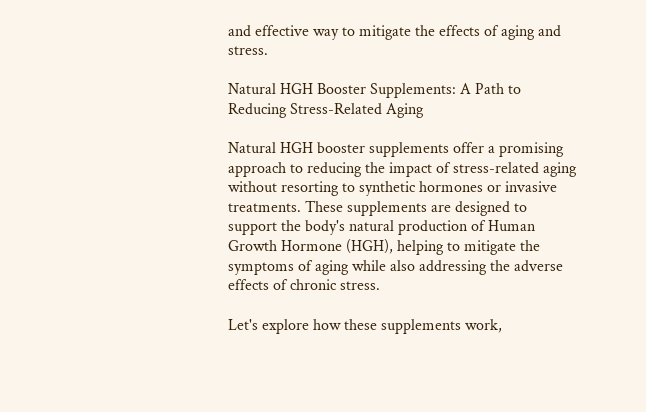and effective way to mitigate the effects of aging and stress.

Natural HGH Booster Supplements: A Path to Reducing Stress-Related Aging

Natural HGH booster supplements offer a promising approach to reducing the impact of stress-related aging without resorting to synthetic hormones or invasive treatments. These supplements are designed to support the body's natural production of Human Growth Hormone (HGH), helping to mitigate the symptoms of aging while also addressing the adverse effects of chronic stress.

Let's explore how these supplements work,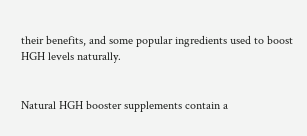their benefits, and some popular ingredients used to boost HGH levels naturally.


Natural HGH booster supplements contain a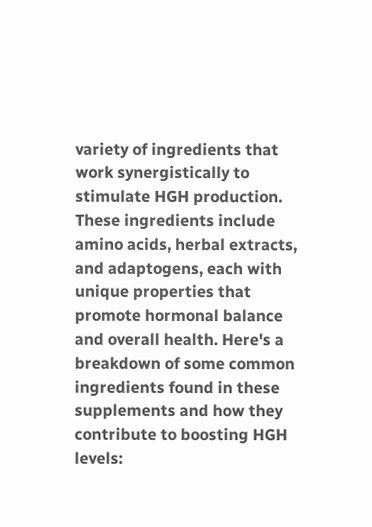variety of ingredients that work synergistically to stimulate HGH production. These ingredients include amino acids, herbal extracts, and adaptogens, each with unique properties that promote hormonal balance and overall health. Here's a breakdown of some common ingredients found in these supplements and how they contribute to boosting HGH levels: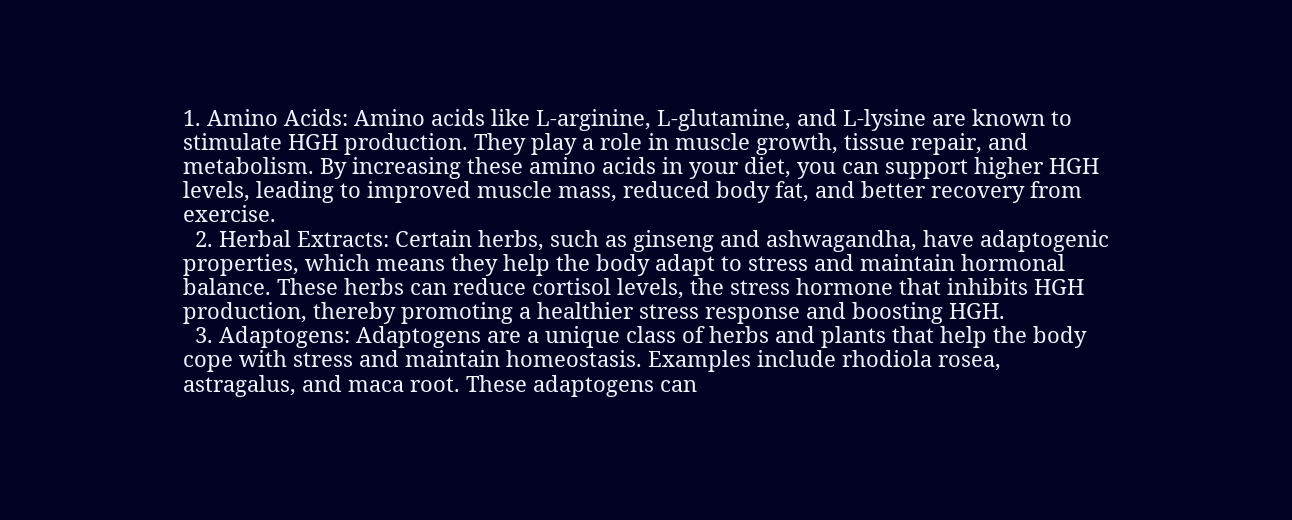1. Amino Acids: Amino acids like L-arginine, L-glutamine, and L-lysine are known to stimulate HGH production. They play a role in muscle growth, tissue repair, and metabolism. By increasing these amino acids in your diet, you can support higher HGH levels, leading to improved muscle mass, reduced body fat, and better recovery from exercise.
  2. Herbal Extracts: Certain herbs, such as ginseng and ashwagandha, have adaptogenic properties, which means they help the body adapt to stress and maintain hormonal balance. These herbs can reduce cortisol levels, the stress hormone that inhibits HGH production, thereby promoting a healthier stress response and boosting HGH.
  3. Adaptogens: Adaptogens are a unique class of herbs and plants that help the body cope with stress and maintain homeostasis. Examples include rhodiola rosea, astragalus, and maca root. These adaptogens can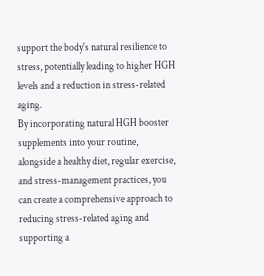support the body's natural resilience to stress, potentially leading to higher HGH levels and a reduction in stress-related aging.
By incorporating natural HGH booster supplements into your routine, alongside a healthy diet, regular exercise, and stress-management practices, you can create a comprehensive approach to reducing stress-related aging and supporting a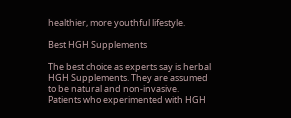healthier, more youthful lifestyle.

Best HGH Supplements

The best choice as experts say is herbal HGH Supplements. They are assumed to be natural and non-invasive. Patients who experimented with HGH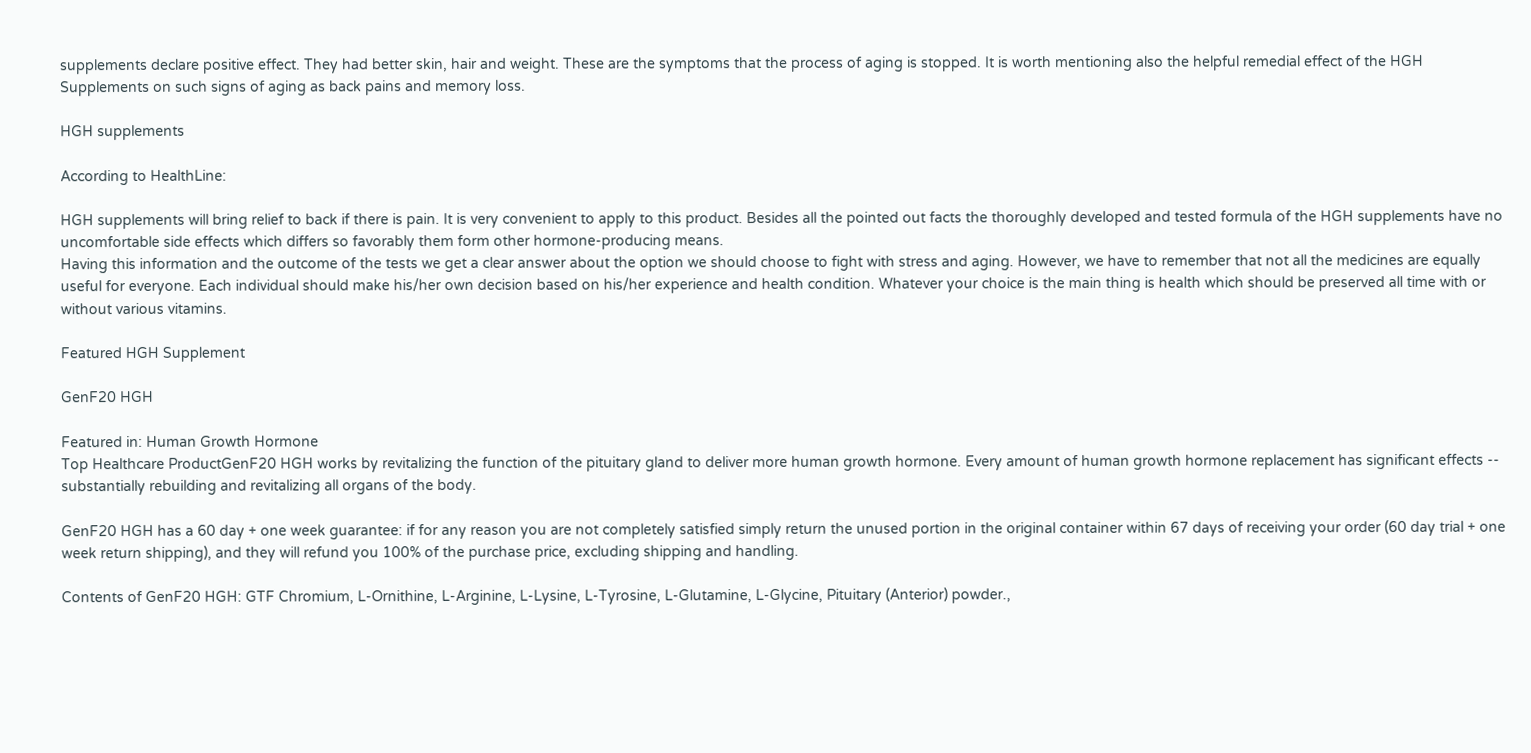supplements declare positive effect. They had better skin, hair and weight. These are the symptoms that the process of aging is stopped. It is worth mentioning also the helpful remedial effect of the HGH Supplements on such signs of aging as back pains and memory loss.

HGH supplements

According to HealthLine:

HGH supplements will bring relief to back if there is pain. It is very convenient to apply to this product. Besides all the pointed out facts the thoroughly developed and tested formula of the HGH supplements have no uncomfortable side effects which differs so favorably them form other hormone-producing means.
Having this information and the outcome of the tests we get a clear answer about the option we should choose to fight with stress and aging. However, we have to remember that not all the medicines are equally useful for everyone. Each individual should make his/her own decision based on his/her experience and health condition. Whatever your choice is the main thing is health which should be preserved all time with or without various vitamins.

Featured HGH Supplement

GenF20 HGH

Featured in: Human Growth Hormone
Top Healthcare ProductGenF20 HGH works by revitalizing the function of the pituitary gland to deliver more human growth hormone. Every amount of human growth hormone replacement has significant effects -- substantially rebuilding and revitalizing all organs of the body.

GenF20 HGH has a 60 day + one week guarantee: if for any reason you are not completely satisfied simply return the unused portion in the original container within 67 days of receiving your order (60 day trial + one week return shipping), and they will refund you 100% of the purchase price, excluding shipping and handling.

Contents of GenF20 HGH: GTF Chromium, L-Ornithine, L-Arginine, L-Lysine, L-Tyrosine, L-Glutamine, L-Glycine, Pituitary (Anterior) powder.,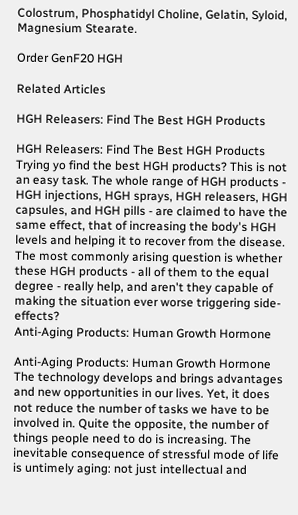Colostrum, Phosphatidyl Choline, Gelatin, Syloid, Magnesium Stearate.

Order GenF20 HGH

Related Articles

HGH Releasers: Find The Best HGH Products

HGH Releasers: Find The Best HGH Products
Trying yo find the best HGH products? This is not an easy task. The whole range of HGH products - HGH injections, HGH sprays, HGH releasers, HGH capsules, and HGH pills - are claimed to have the same effect, that of increasing the body's HGH levels and helping it to recover from the disease. The most commonly arising question is whether these HGH products - all of them to the equal degree - really help, and aren't they capable of making the situation ever worse triggering side-effects?
Anti-Aging Products: Human Growth Hormone

Anti-Aging Products: Human Growth Hormone
The technology develops and brings advantages and new opportunities in our lives. Yet, it does not reduce the number of tasks we have to be involved in. Quite the opposite, the number of things people need to do is increasing. The inevitable consequence of stressful mode of life is untimely aging: not just intellectual and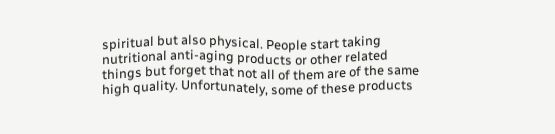spiritual but also physical. People start taking nutritional anti-aging products or other related things but forget that not all of them are of the same high quality. Unfortunately, some of these products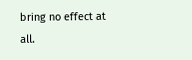bring no effect at all.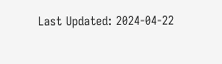Last Updated: 2024-04-22